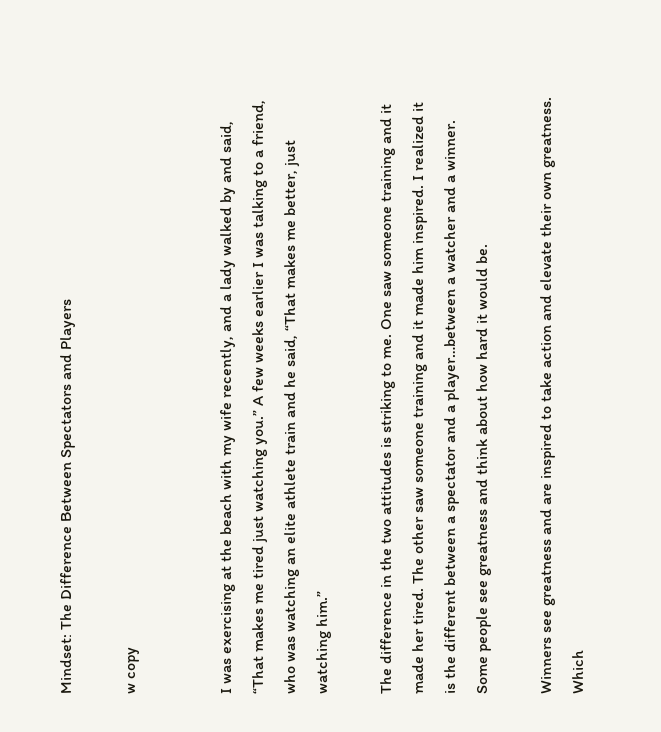Mindset: The Difference Between Spectators and Players

w copy


I was exercising at the beach with my wife recently, and a lady walked by and said, “That makes me tired just watching you.” A few weeks earlier I was talking to a friend, who was watching an elite athlete train and he said, “That makes me better, just watching him.”

The difference in the two attitudes is striking to me. One saw someone training and it made her tired. The other saw someone training and it made him inspired. I realized it is the different between a spectator and a player…between a watcher and a winner. Some people see greatness and think about how hard it would be.

Winners see greatness and are inspired to take action and elevate their own greatness. Which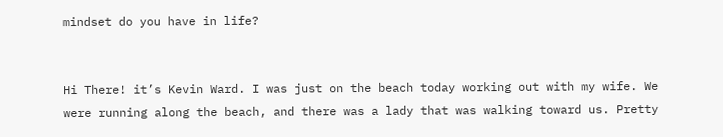mindset do you have in life?


Hi There! it’s Kevin Ward. I was just on the beach today working out with my wife. We were running along the beach, and there was a lady that was walking toward us. Pretty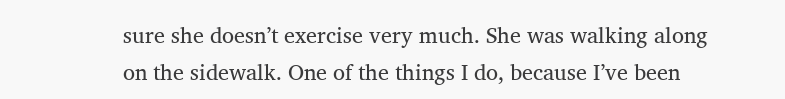sure she doesn’t exercise very much. She was walking along on the sidewalk. One of the things I do, because I’ve been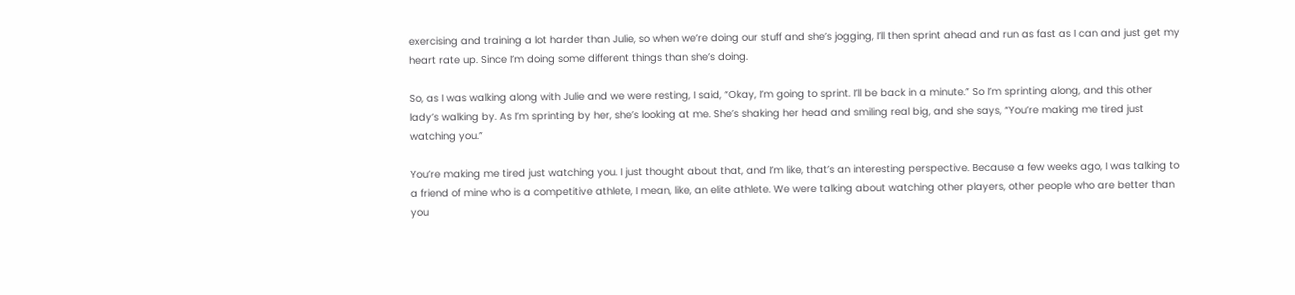exercising and training a lot harder than Julie, so when we’re doing our stuff and she’s jogging, I’ll then sprint ahead and run as fast as I can and just get my heart rate up. Since I’m doing some different things than she’s doing.

So, as I was walking along with Julie and we were resting, I said, “Okay, I’m going to sprint. I’ll be back in a minute.” So I’m sprinting along, and this other lady’s walking by. As I’m sprinting by her, she’s looking at me. She’s shaking her head and smiling real big, and she says, “You’re making me tired just watching you.”

You’re making me tired just watching you. I just thought about that, and I’m like, that’s an interesting perspective. Because a few weeks ago, I was talking to a friend of mine who is a competitive athlete, I mean, like, an elite athlete. We were talking about watching other players, other people who are better than you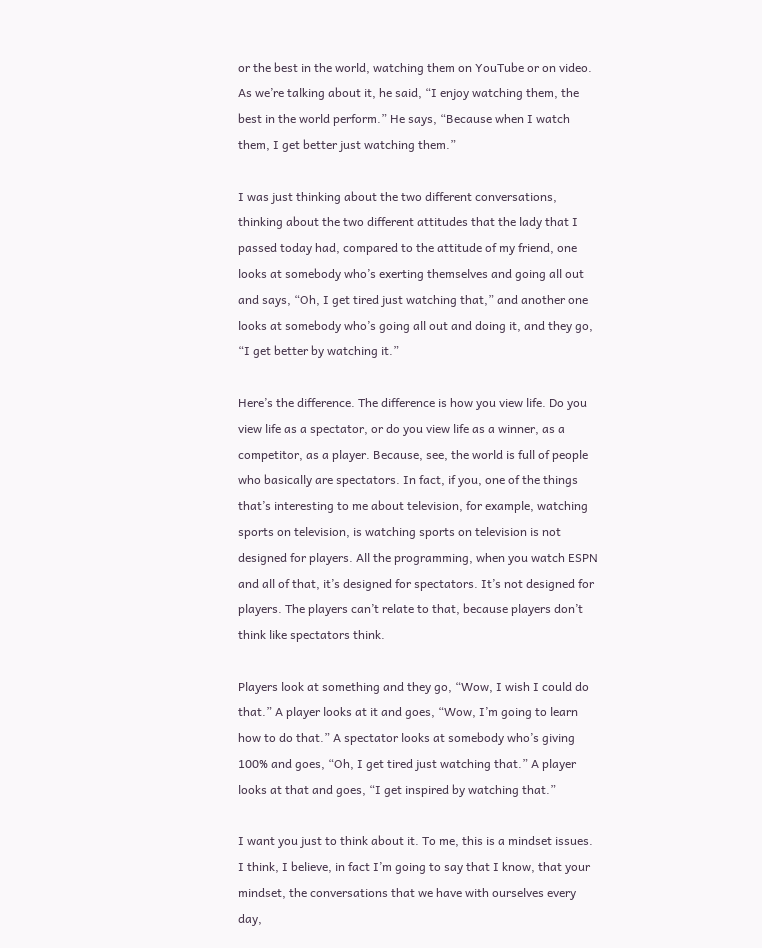or the best in the world, watching them on YouTube or on video. As we’re talking about it, he said, “I enjoy watching them, the best in the world perform.” He says, “Because when I watch them, I get better just watching them.”

I was just thinking about the two different conversations, thinking about the two different attitudes that the lady that I passed today had, compared to the attitude of my friend, one looks at somebody who’s exerting themselves and going all out and says, “Oh, I get tired just watching that,” and another one looks at somebody who’s going all out and doing it, and they go, “I get better by watching it.”

Here’s the difference. The difference is how you view life. Do you view life as a spectator, or do you view life as a winner, as a competitor, as a player. Because, see, the world is full of people who basically are spectators. In fact, if you, one of the things that’s interesting to me about television, for example, watching sports on television, is watching sports on television is not designed for players. All the programming, when you watch ESPN and all of that, it’s designed for spectators. It’s not designed for players. The players can’t relate to that, because players don’t think like spectators think.

Players look at something and they go, “Wow, I wish I could do that.” A player looks at it and goes, “Wow, I’m going to learn how to do that.” A spectator looks at somebody who’s giving 100% and goes, “Oh, I get tired just watching that.” A player looks at that and goes, “I get inspired by watching that.”

I want you just to think about it. To me, this is a mindset issues. I think, I believe, in fact I’m going to say that I know, that your mindset, the conversations that we have with ourselves every day,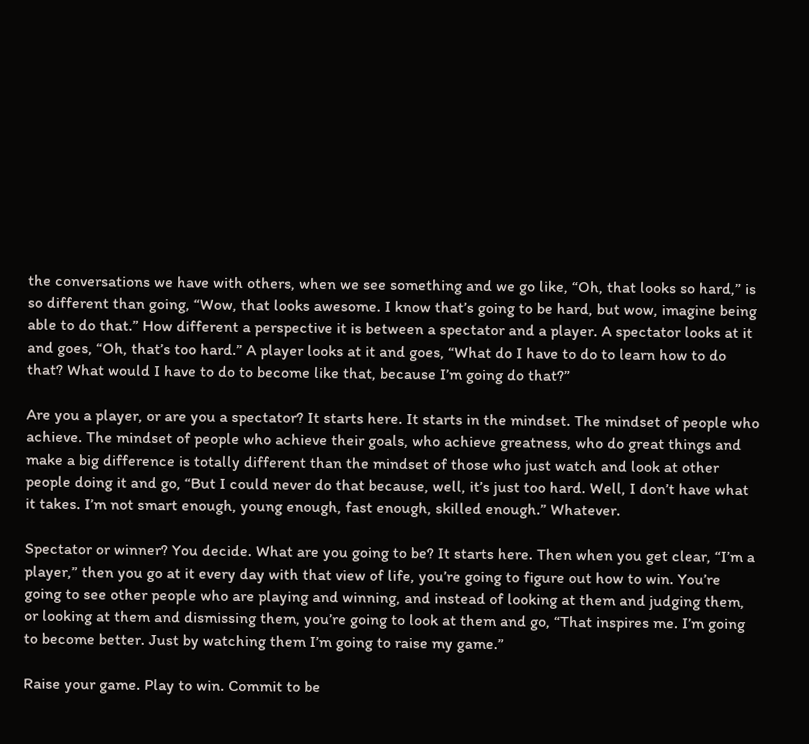the conversations we have with others, when we see something and we go like, “Oh, that looks so hard,” is so different than going, “Wow, that looks awesome. I know that’s going to be hard, but wow, imagine being able to do that.” How different a perspective it is between a spectator and a player. A spectator looks at it and goes, “Oh, that’s too hard.” A player looks at it and goes, “What do I have to do to learn how to do that? What would I have to do to become like that, because I’m going do that?”

Are you a player, or are you a spectator? It starts here. It starts in the mindset. The mindset of people who achieve. The mindset of people who achieve their goals, who achieve greatness, who do great things and make a big difference is totally different than the mindset of those who just watch and look at other people doing it and go, “But I could never do that because, well, it’s just too hard. Well, I don’t have what it takes. I’m not smart enough, young enough, fast enough, skilled enough.” Whatever.

Spectator or winner? You decide. What are you going to be? It starts here. Then when you get clear, “I’m a player,” then you go at it every day with that view of life, you’re going to figure out how to win. You’re going to see other people who are playing and winning, and instead of looking at them and judging them, or looking at them and dismissing them, you’re going to look at them and go, “That inspires me. I’m going to become better. Just by watching them I’m going to raise my game.”

Raise your game. Play to win. Commit to be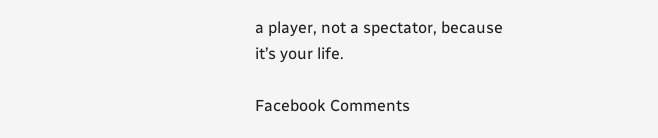a player, not a spectator, because it’s your life.

Facebook Comments